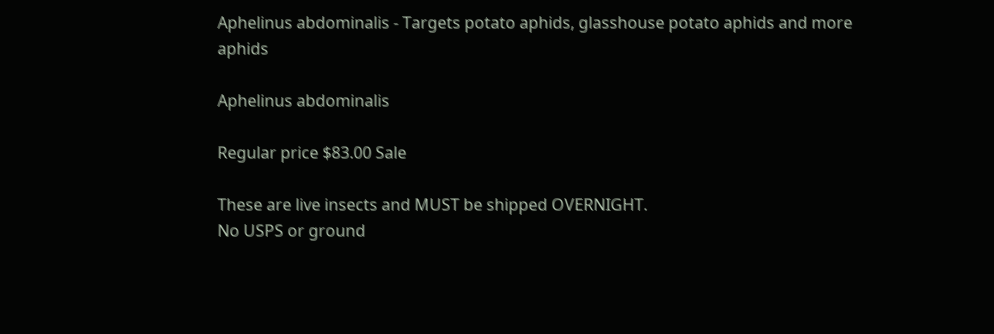Aphelinus abdominalis - Targets potato aphids, glasshouse potato aphids and more aphids

Aphelinus abdominalis

Regular price $83.00 Sale

These are live insects and MUST be shipped OVERNIGHT.
No USPS or ground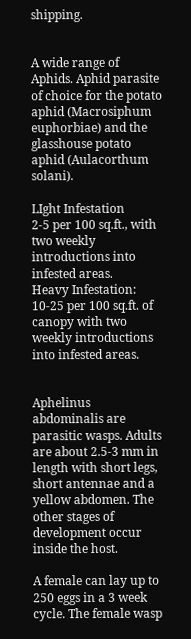shipping.


A wide range of Aphids. Aphid parasite of choice for the potato aphid (Macrosiphum euphorbiae) and the glasshouse potato aphid (Aulacorthum solani).

LIght Infestation
2-5 per 100 sq.ft., with two weekly introductions into infested areas.
Heavy Infestation: 10-25 per 100 sq.ft. of canopy with two weekly introductions into infested areas.


Aphelinus abdominalis are parasitic wasps. Adults are about 2.5-3 mm in length with short legs, short antennae and a yellow abdomen. The other stages of development occur inside the host.

A female can lay up to 250 eggs in a 3 week cycle. The female wasp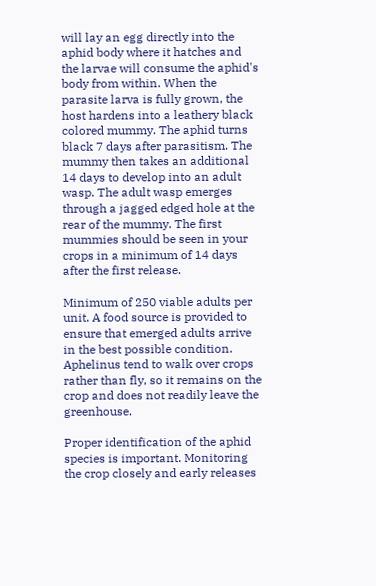will lay an egg directly into the aphid body where it hatches and the larvae will consume the aphid's body from within. When the parasite larva is fully grown, the host hardens into a leathery black colored mummy. The aphid turns black 7 days after parasitism. The mummy then takes an additional 14 days to develop into an adult wasp. The adult wasp emerges through a jagged edged hole at the rear of the mummy. The first mummies should be seen in your crops in a minimum of 14 days after the first release.

Minimum of 250 viable adults per unit. A food source is provided to ensure that emerged adults arrive in the best possible condition. Aphelinus tend to walk over crops rather than fly, so it remains on the crop and does not readily leave the greenhouse.

Proper identification of the aphid species is important. Monitoring the crop closely and early releases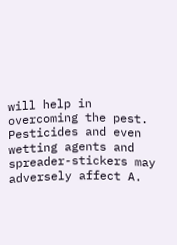will help in overcoming the pest. Pesticides and even wetting agents and spreader-stickers may adversely affect A.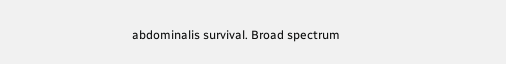abdominalis survival. Broad spectrum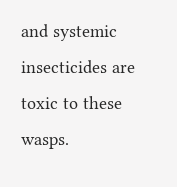and systemic insecticides are toxic to these wasps.